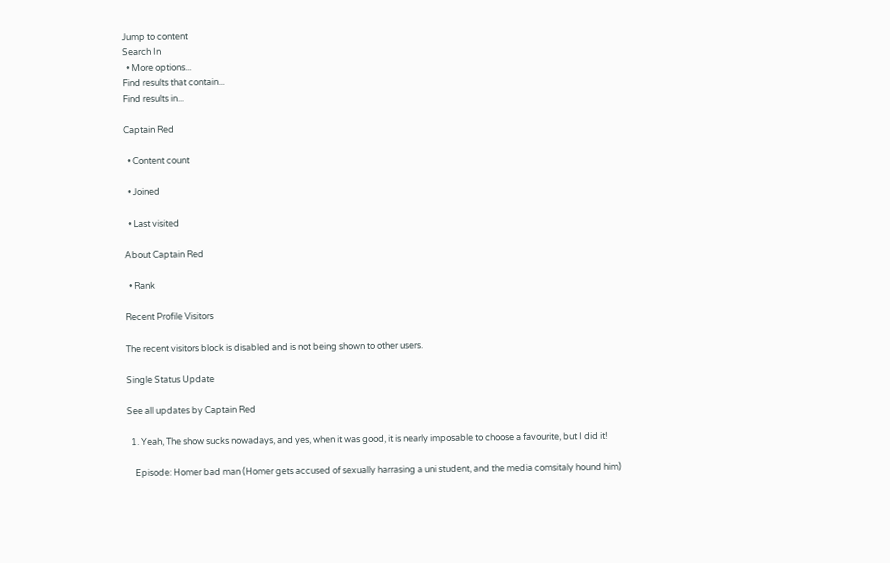Jump to content
Search In
  • More options...
Find results that contain...
Find results in...

Captain Red

  • Content count

  • Joined

  • Last visited

About Captain Red

  • Rank

Recent Profile Visitors

The recent visitors block is disabled and is not being shown to other users.

Single Status Update

See all updates by Captain Red

  1. Yeah, The show sucks nowadays, and yes, when it was good, it is nearly imposable to choose a favourite, but I did it!

    Episode: Homer bad man (Homer gets accused of sexually harrasing a uni student, and the media comsitaly hound him)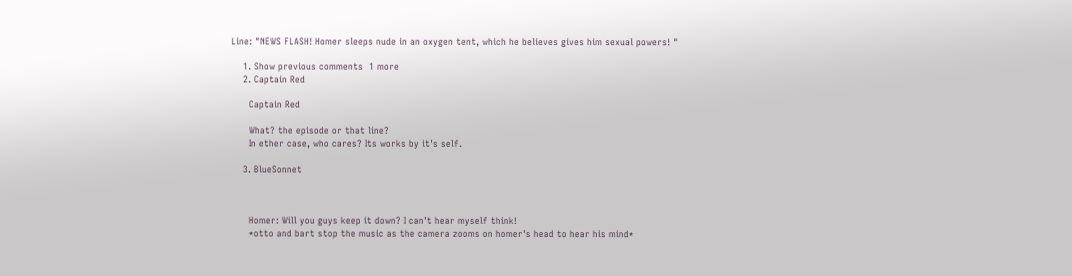Line: "NEWS FLASH! Homer sleeps nude in an oxygen tent, which he believes gives him sexual powers! "

    1. Show previous comments  1 more
    2. Captain Red

      Captain Red

      What? the episode or that line?
      In ether case, who cares? Its works by it's self.

    3. BlueSonnet



      Homer: Will you guys keep it down? I can't hear myself think!
      *otto and bart stop the music as the camera zooms on homer's head to hear his mind*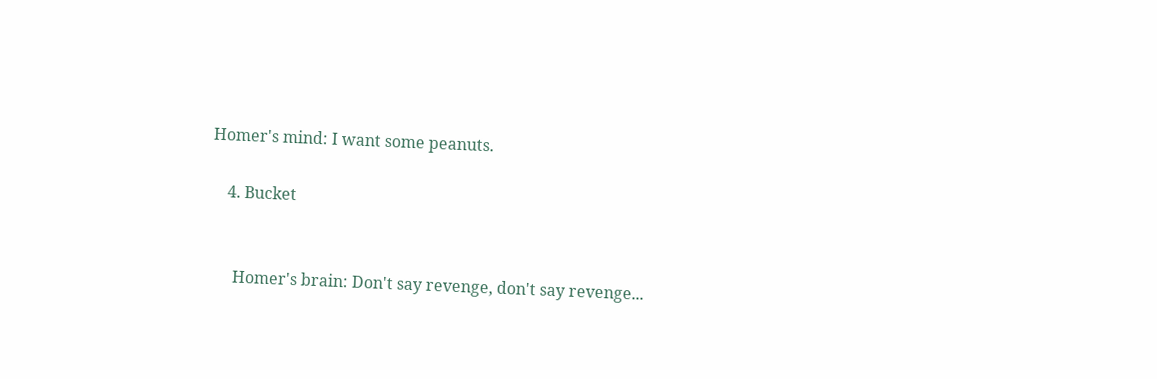Homer's mind: I want some peanuts.

    4. Bucket


      Homer's brain: Don't say revenge, don't say revenge...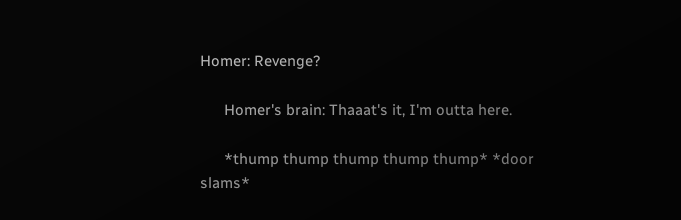Homer: Revenge?

      Homer's brain: Thaaat's it, I'm outta here.

      *thump thump thump thump thump* *door slams*